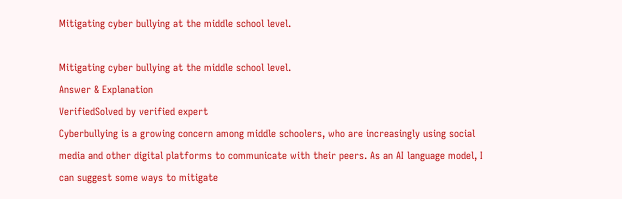Mitigating cyber bullying at the middle school level.

Mitigating cyber bullying at the middle school level.
Answer & Explanation
VerifiedSolved by verified expert
Cyberbullying is a growing concern among middle schoolers, who are increasingly using social media and other digital platforms to communicate with their peers. As an AI language model, I can suggest some ways to mitigate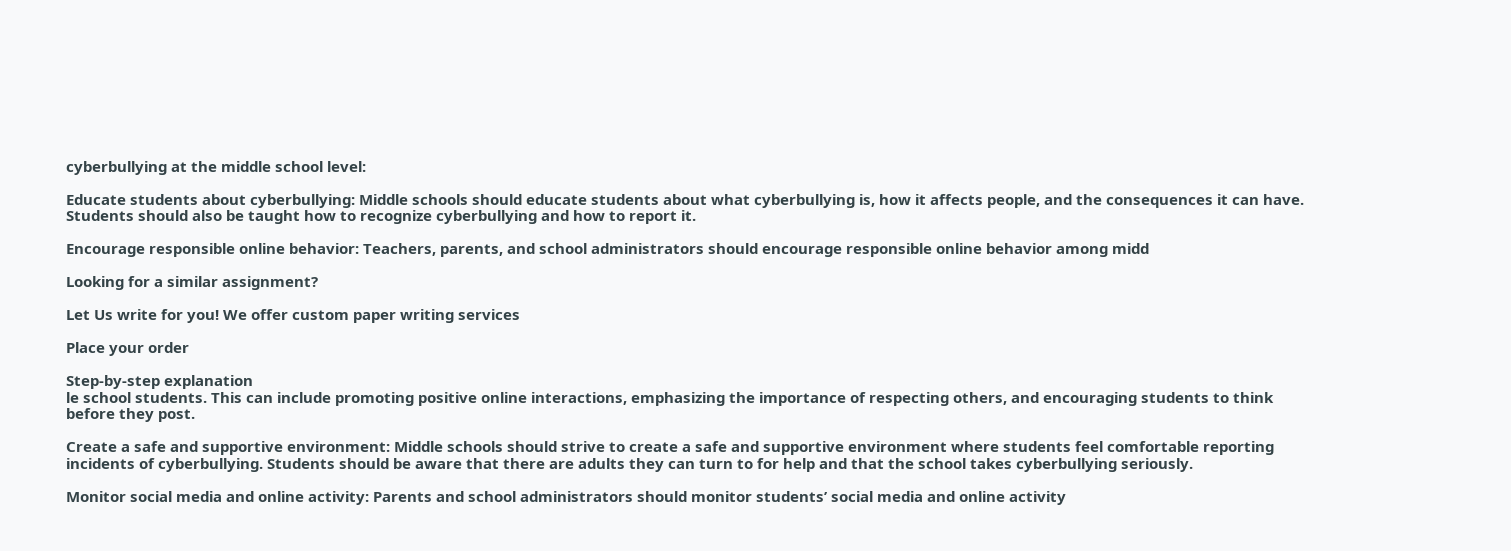cyberbullying at the middle school level:

Educate students about cyberbullying: Middle schools should educate students about what cyberbullying is, how it affects people, and the consequences it can have. Students should also be taught how to recognize cyberbullying and how to report it.

Encourage responsible online behavior: Teachers, parents, and school administrators should encourage responsible online behavior among midd

Looking for a similar assignment?

Let Us write for you! We offer custom paper writing services

Place your order

Step-by-step explanation
le school students. This can include promoting positive online interactions, emphasizing the importance of respecting others, and encouraging students to think before they post.

Create a safe and supportive environment: Middle schools should strive to create a safe and supportive environment where students feel comfortable reporting incidents of cyberbullying. Students should be aware that there are adults they can turn to for help and that the school takes cyberbullying seriously.

Monitor social media and online activity: Parents and school administrators should monitor students’ social media and online activity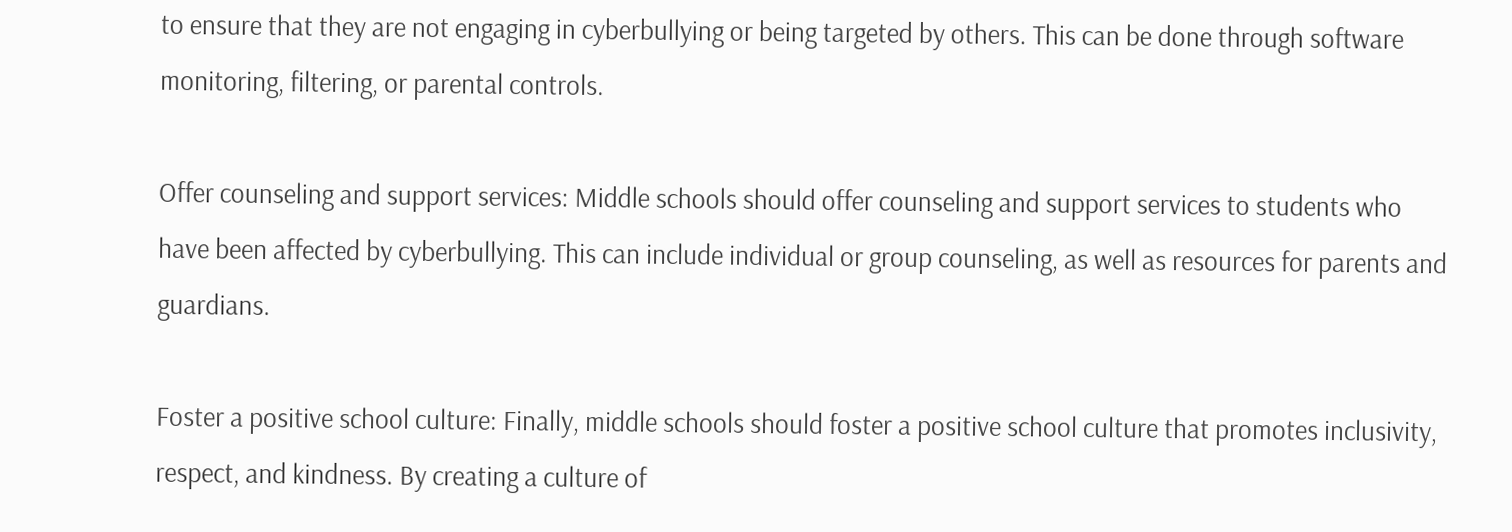to ensure that they are not engaging in cyberbullying or being targeted by others. This can be done through software monitoring, filtering, or parental controls.

Offer counseling and support services: Middle schools should offer counseling and support services to students who have been affected by cyberbullying. This can include individual or group counseling, as well as resources for parents and guardians.

Foster a positive school culture: Finally, middle schools should foster a positive school culture that promotes inclusivity, respect, and kindness. By creating a culture of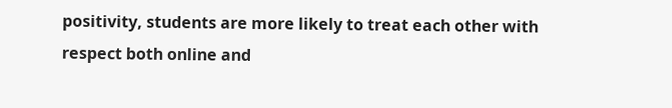positivity, students are more likely to treat each other with respect both online and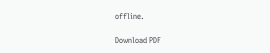offline.

Download PDF